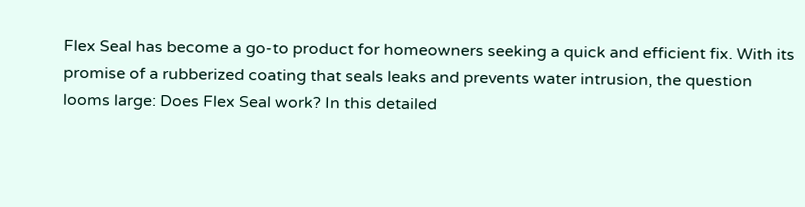Flex Seal has become a go-to product for homeowners seeking a quick and efficient fix. With its promise of a rubberized coating that seals leaks and prevents water intrusion, the question looms large: Does Flex Seal work? In this detailed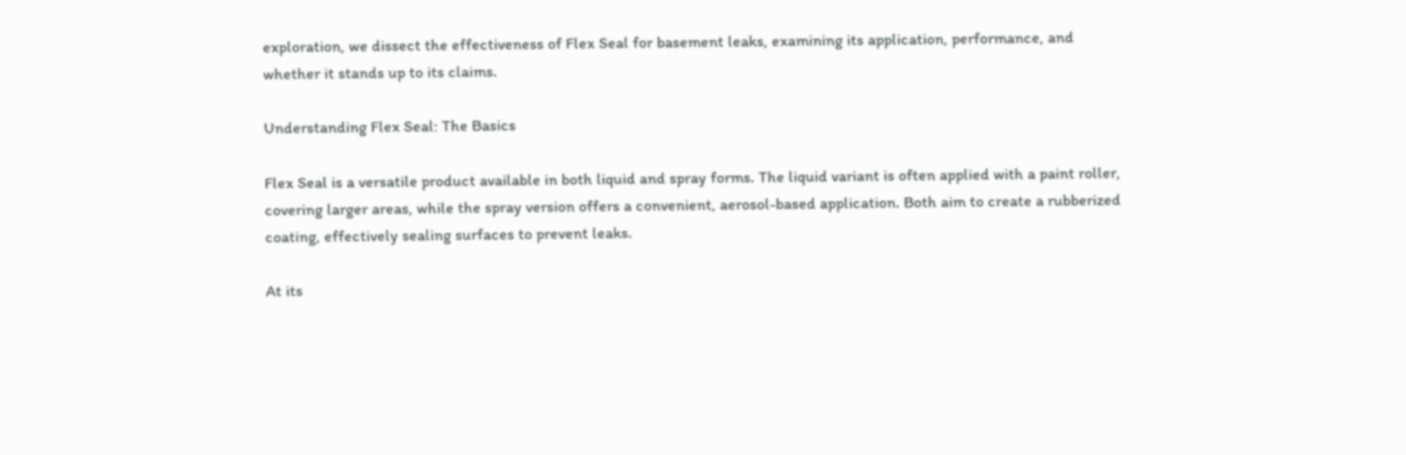exploration, we dissect the effectiveness of Flex Seal for basement leaks, examining its application, performance, and whether it stands up to its claims.

Understanding Flex Seal: The Basics

Flex Seal is a versatile product available in both liquid and spray forms. The liquid variant is often applied with a paint roller, covering larger areas, while the spray version offers a convenient, aerosol-based application. Both aim to create a rubberized coating, effectively sealing surfaces to prevent leaks.

At its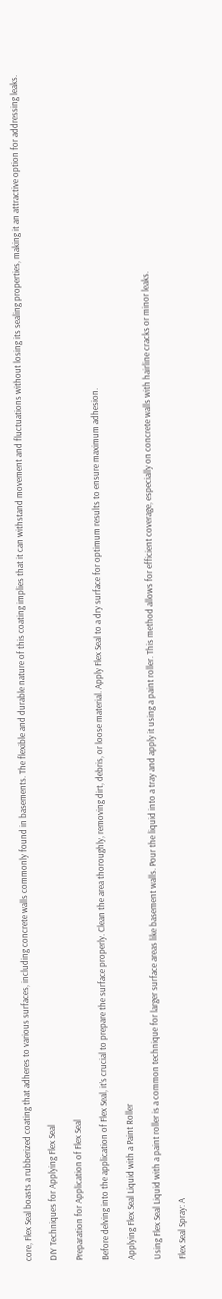core, Flex Seal boasts a rubberized coating that adheres to various surfaces, including concrete walls commonly found in basements. The flexible and durable nature of this coating implies that it can withstand movement and fluctuations without losing its sealing properties, making it an attractive option for addressing leaks.

DIY Techniques for Applying Flex Seal

Preparation for Application of Flex Seal

Before delving into the application of Flex Seal, it’s crucial to prepare the surface properly. Clean the area thoroughly, removing dirt, debris, or loose material. Apply Flex Seal to a dry surface for optimum results to ensure maximum adhesion.

Applying Flex Seal Liquid with a Paint Roller

Using Flex Seal Liquid with a paint roller is a common technique for larger surface areas like basement walls. Pour the liquid into a tray and apply it using a paint roller. This method allows for efficient coverage, especially on concrete walls with hairline cracks or minor leaks.

Flex Seal Spray: A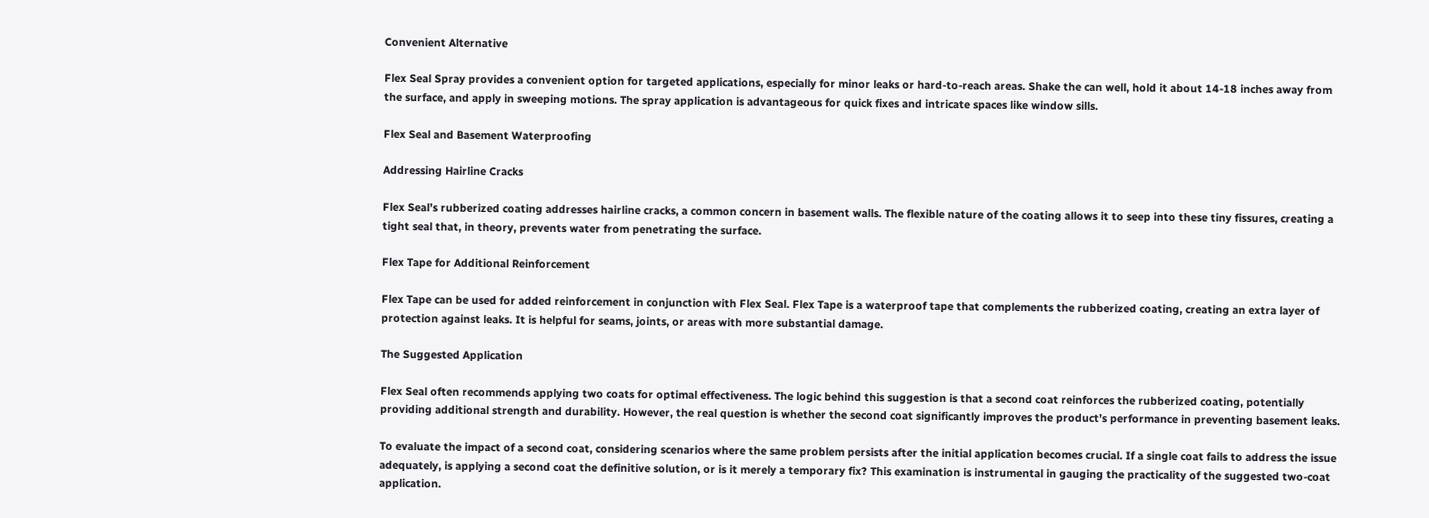Convenient Alternative

Flex Seal Spray provides a convenient option for targeted applications, especially for minor leaks or hard-to-reach areas. Shake the can well, hold it about 14-18 inches away from the surface, and apply in sweeping motions. The spray application is advantageous for quick fixes and intricate spaces like window sills.

Flex Seal and Basement Waterproofing

Addressing Hairline Cracks

Flex Seal’s rubberized coating addresses hairline cracks, a common concern in basement walls. The flexible nature of the coating allows it to seep into these tiny fissures, creating a tight seal that, in theory, prevents water from penetrating the surface.

Flex Tape for Additional Reinforcement

Flex Tape can be used for added reinforcement in conjunction with Flex Seal. Flex Tape is a waterproof tape that complements the rubberized coating, creating an extra layer of protection against leaks. It is helpful for seams, joints, or areas with more substantial damage.

The Suggested Application

Flex Seal often recommends applying two coats for optimal effectiveness. The logic behind this suggestion is that a second coat reinforces the rubberized coating, potentially providing additional strength and durability. However, the real question is whether the second coat significantly improves the product’s performance in preventing basement leaks.

To evaluate the impact of a second coat, considering scenarios where the same problem persists after the initial application becomes crucial. If a single coat fails to address the issue adequately, is applying a second coat the definitive solution, or is it merely a temporary fix? This examination is instrumental in gauging the practicality of the suggested two-coat application.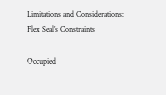Limitations and Considerations: Flex Seal’s Constraints

Occupied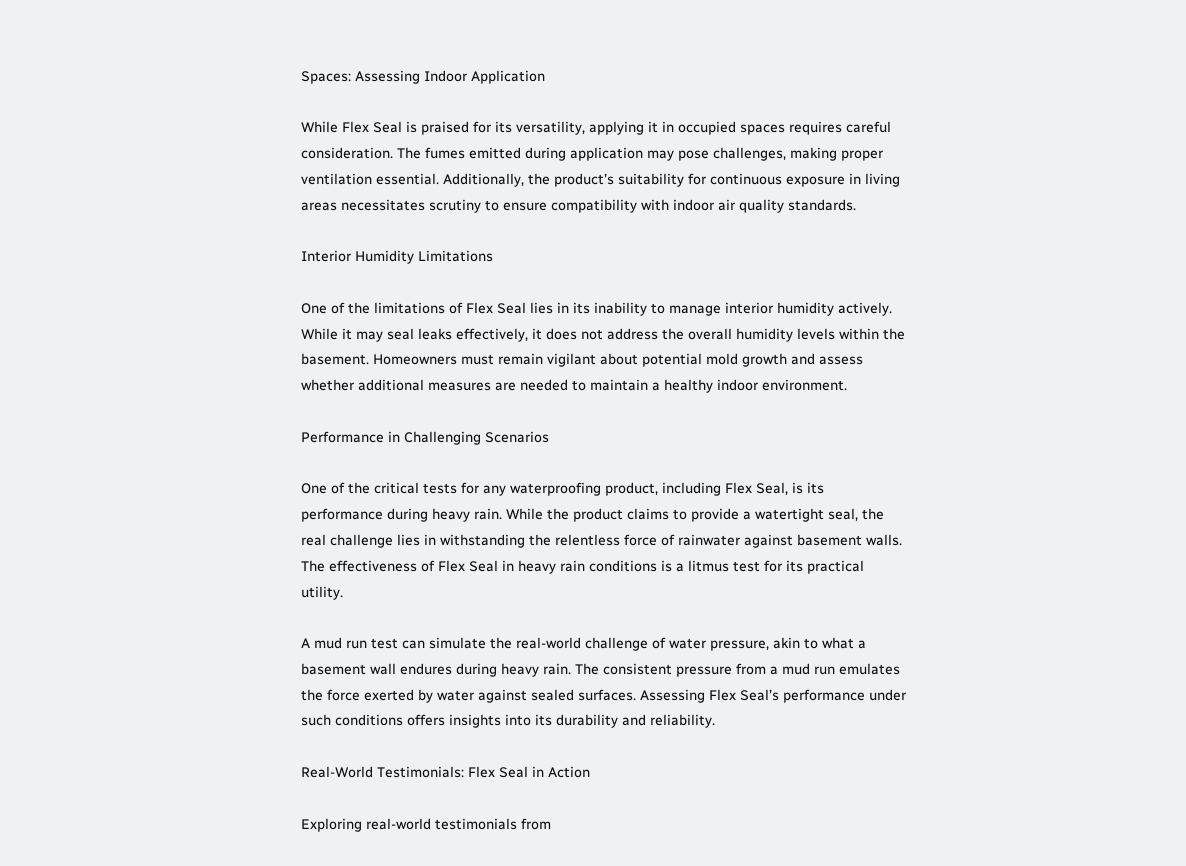Spaces: Assessing Indoor Application

While Flex Seal is praised for its versatility, applying it in occupied spaces requires careful consideration. The fumes emitted during application may pose challenges, making proper ventilation essential. Additionally, the product’s suitability for continuous exposure in living areas necessitates scrutiny to ensure compatibility with indoor air quality standards.

Interior Humidity Limitations

One of the limitations of Flex Seal lies in its inability to manage interior humidity actively. While it may seal leaks effectively, it does not address the overall humidity levels within the basement. Homeowners must remain vigilant about potential mold growth and assess whether additional measures are needed to maintain a healthy indoor environment.

Performance in Challenging Scenarios

One of the critical tests for any waterproofing product, including Flex Seal, is its performance during heavy rain. While the product claims to provide a watertight seal, the real challenge lies in withstanding the relentless force of rainwater against basement walls. The effectiveness of Flex Seal in heavy rain conditions is a litmus test for its practical utility.

A mud run test can simulate the real-world challenge of water pressure, akin to what a basement wall endures during heavy rain. The consistent pressure from a mud run emulates the force exerted by water against sealed surfaces. Assessing Flex Seal’s performance under such conditions offers insights into its durability and reliability.

Real-World Testimonials: Flex Seal in Action

Exploring real-world testimonials from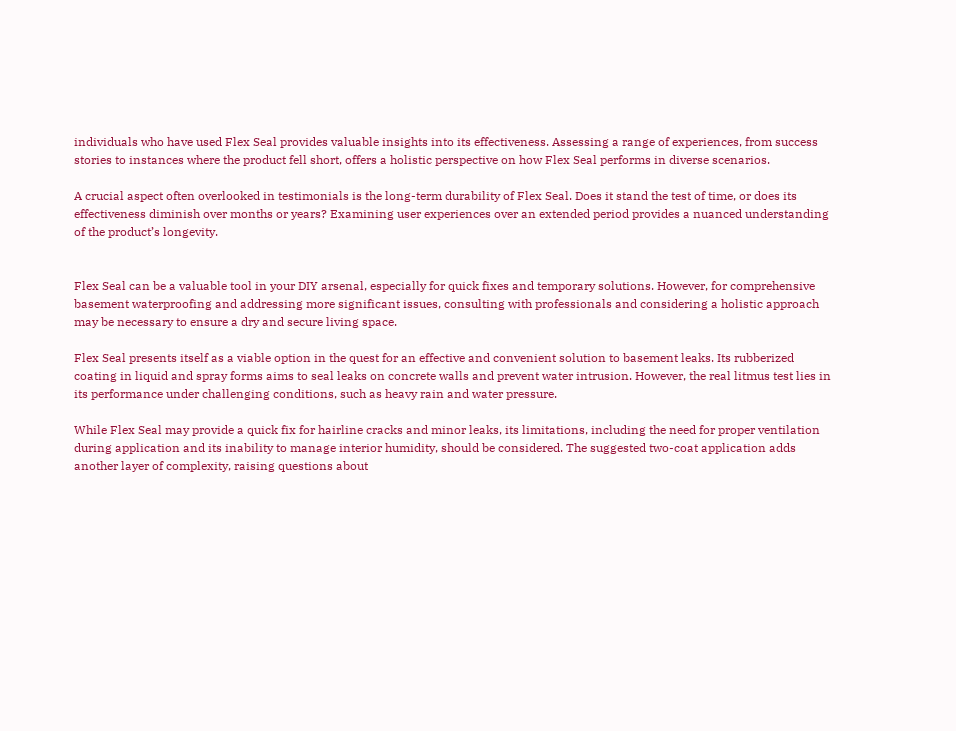individuals who have used Flex Seal provides valuable insights into its effectiveness. Assessing a range of experiences, from success stories to instances where the product fell short, offers a holistic perspective on how Flex Seal performs in diverse scenarios.

A crucial aspect often overlooked in testimonials is the long-term durability of Flex Seal. Does it stand the test of time, or does its effectiveness diminish over months or years? Examining user experiences over an extended period provides a nuanced understanding of the product’s longevity.


Flex Seal can be a valuable tool in your DIY arsenal, especially for quick fixes and temporary solutions. However, for comprehensive basement waterproofing and addressing more significant issues, consulting with professionals and considering a holistic approach may be necessary to ensure a dry and secure living space.

Flex Seal presents itself as a viable option in the quest for an effective and convenient solution to basement leaks. Its rubberized coating in liquid and spray forms aims to seal leaks on concrete walls and prevent water intrusion. However, the real litmus test lies in its performance under challenging conditions, such as heavy rain and water pressure.

While Flex Seal may provide a quick fix for hairline cracks and minor leaks, its limitations, including the need for proper ventilation during application and its inability to manage interior humidity, should be considered. The suggested two-coat application adds another layer of complexity, raising questions about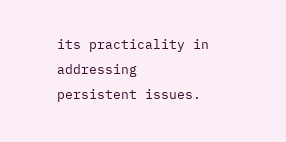its practicality in addressing persistent issues.